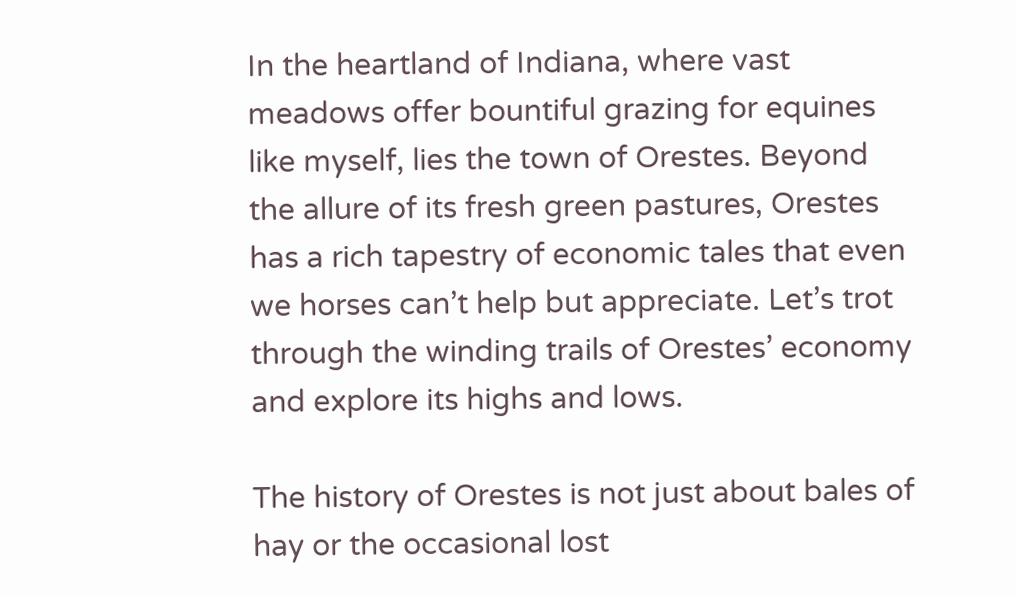In the heartland of Indiana, where vast meadows offer bountiful grazing for equines like myself, lies the town of Orestes. Beyond the allure of its fresh green pastures, Orestes has a rich tapestry of economic tales that even we horses can’t help but appreciate. Let’s trot through the winding trails of Orestes’ economy and explore its highs and lows.

The history of Orestes is not just about bales of hay or the occasional lost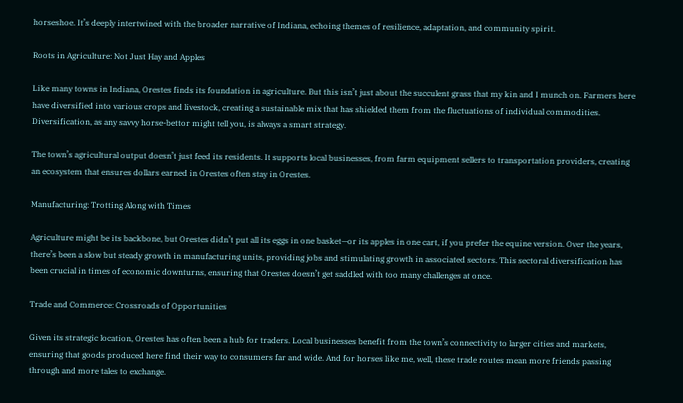horseshoe. It’s deeply intertwined with the broader narrative of Indiana, echoing themes of resilience, adaptation, and community spirit.

Roots in Agriculture: Not Just Hay and Apples

Like many towns in Indiana, Orestes finds its foundation in agriculture. But this isn’t just about the succulent grass that my kin and I munch on. Farmers here have diversified into various crops and livestock, creating a sustainable mix that has shielded them from the fluctuations of individual commodities. Diversification, as any savvy horse-bettor might tell you, is always a smart strategy.

The town’s agricultural output doesn’t just feed its residents. It supports local businesses, from farm equipment sellers to transportation providers, creating an ecosystem that ensures dollars earned in Orestes often stay in Orestes.

Manufacturing: Trotting Along with Times

Agriculture might be its backbone, but Orestes didn’t put all its eggs in one basket—or its apples in one cart, if you prefer the equine version. Over the years, there’s been a slow but steady growth in manufacturing units, providing jobs and stimulating growth in associated sectors. This sectoral diversification has been crucial in times of economic downturns, ensuring that Orestes doesn’t get saddled with too many challenges at once.

Trade and Commerce: Crossroads of Opportunities

Given its strategic location, Orestes has often been a hub for traders. Local businesses benefit from the town’s connectivity to larger cities and markets, ensuring that goods produced here find their way to consumers far and wide. And for horses like me, well, these trade routes mean more friends passing through and more tales to exchange.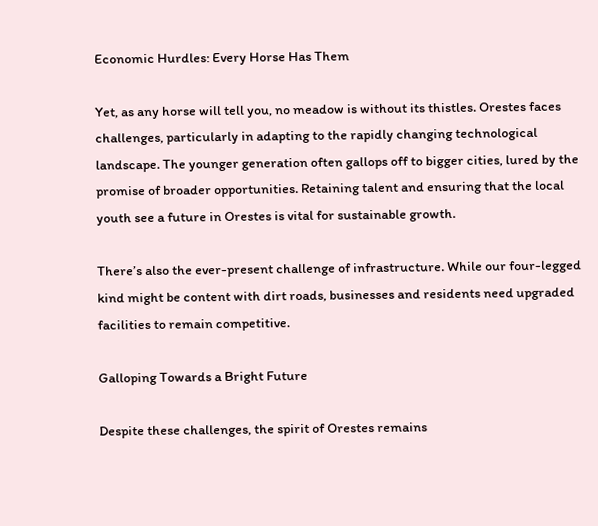Economic Hurdles: Every Horse Has Them

Yet, as any horse will tell you, no meadow is without its thistles. Orestes faces challenges, particularly in adapting to the rapidly changing technological landscape. The younger generation often gallops off to bigger cities, lured by the promise of broader opportunities. Retaining talent and ensuring that the local youth see a future in Orestes is vital for sustainable growth.

There’s also the ever-present challenge of infrastructure. While our four-legged kind might be content with dirt roads, businesses and residents need upgraded facilities to remain competitive.

Galloping Towards a Bright Future

Despite these challenges, the spirit of Orestes remains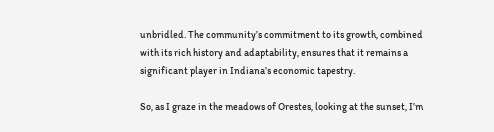unbridled. The community’s commitment to its growth, combined with its rich history and adaptability, ensures that it remains a significant player in Indiana’s economic tapestry.

So, as I graze in the meadows of Orestes, looking at the sunset, I’m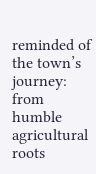reminded of the town’s journey: from humble agricultural roots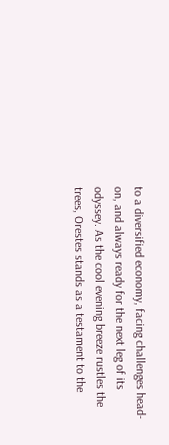to a diversified economy, facing challenges head-on, and always ready for the next leg of its odyssey. As the cool evening breeze rustles the trees, Orestes stands as a testament to the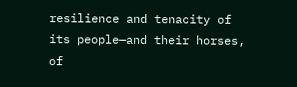resilience and tenacity of its people—and their horses, of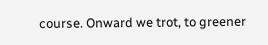course. Onward we trot, to greener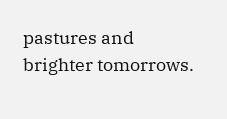pastures and brighter tomorrows.